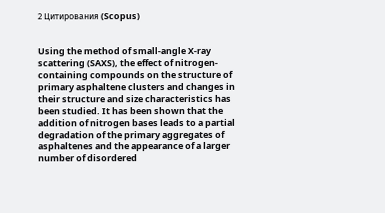2 Цитирования (Scopus)


Using the method of small-angle X-ray scattering (SAXS), the effect of nitrogen-containing compounds on the structure of primary asphaltene clusters and changes in their structure and size characteristics has been studied. It has been shown that the addition of nitrogen bases leads to a partial degradation of the primary aggregates of asphaltenes and the appearance of a larger number of disordered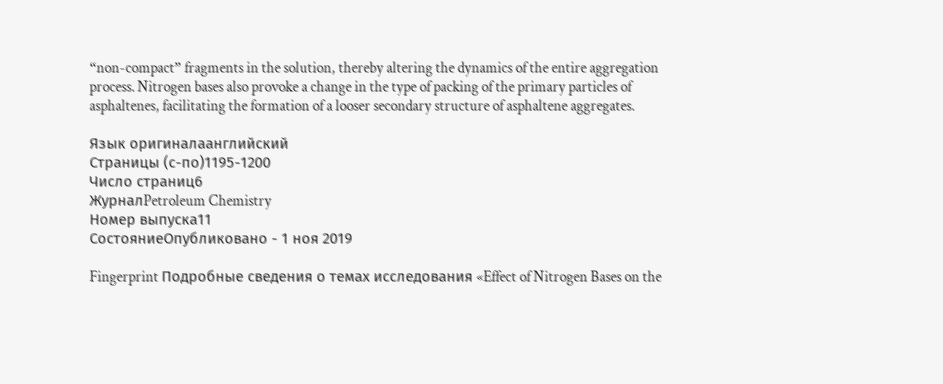“non-compact” fragments in the solution, thereby altering the dynamics of the entire aggregation process. Nitrogen bases also provoke a change in the type of packing of the primary particles of asphaltenes, facilitating the formation of a looser secondary structure of asphaltene aggregates.

Язык оригиналаанглийский
Страницы (с-по)1195-1200
Число страниц6
ЖурналPetroleum Chemistry
Номер выпуска11
СостояниеОпубликовано - 1 ноя 2019

Fingerprint Подробные сведения о темах исследования «Effect of Nitrogen Bases on the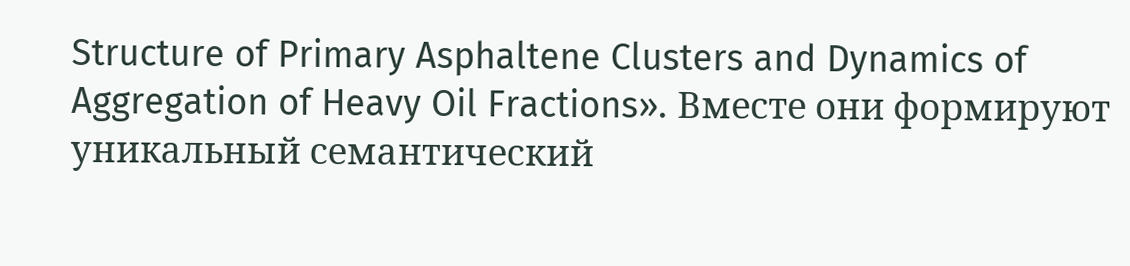Structure of Primary Asphaltene Clusters and Dynamics of Aggregation of Heavy Oil Fractions». Вместе они формируют уникальный семантический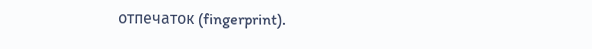отпечаток (fingerprint).